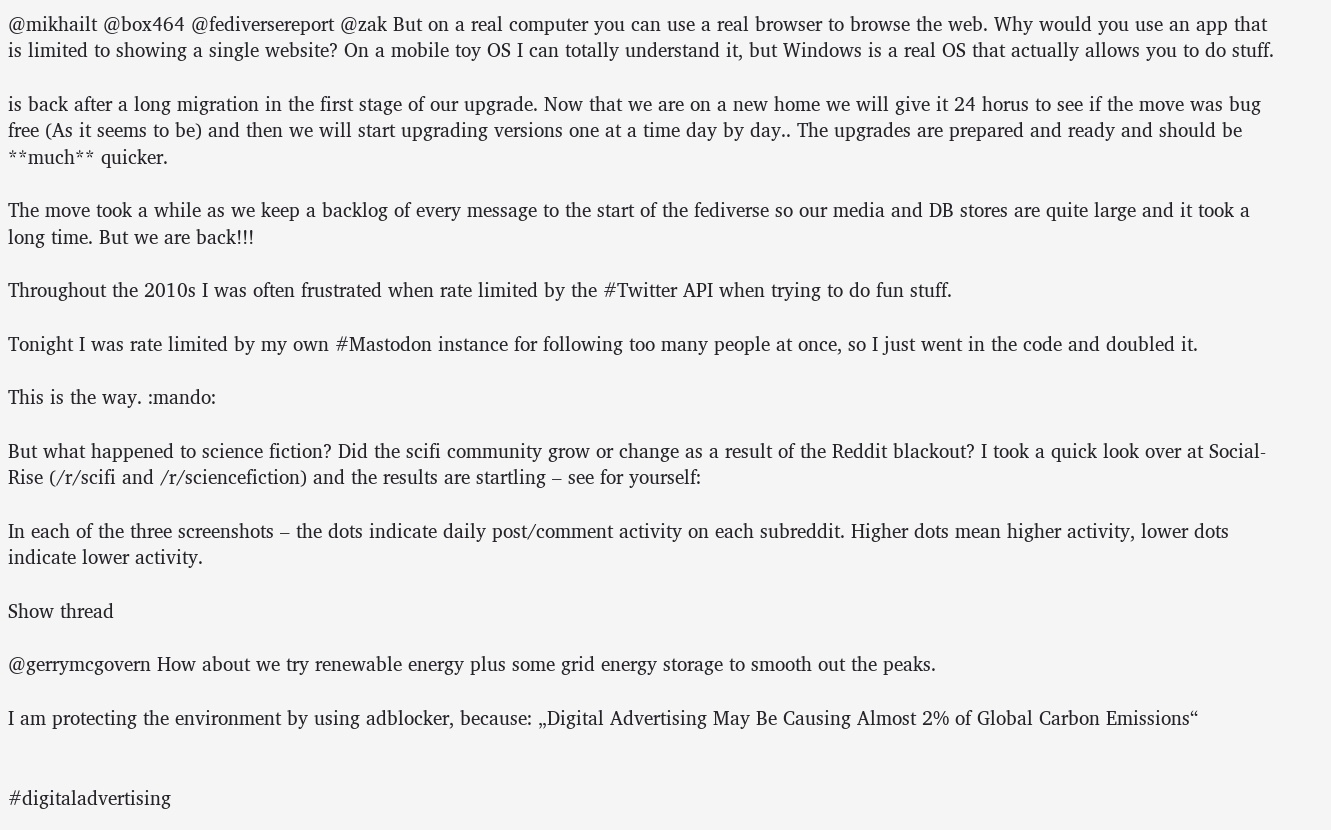@mikhailt @box464 @fediversereport @zak But on a real computer you can use a real browser to browse the web. Why would you use an app that is limited to showing a single website? On a mobile toy OS I can totally understand it, but Windows is a real OS that actually allows you to do stuff.

is back after a long migration in the first stage of our upgrade. Now that we are on a new home we will give it 24 horus to see if the move was bug free (As it seems to be) and then we will start upgrading versions one at a time day by day.. The upgrades are prepared and ready and should be **much** quicker.

The move took a while as we keep a backlog of every message to the start of the fediverse so our media and DB stores are quite large and it took a long time. But we are back!!!

Throughout the 2010s I was often frustrated when rate limited by the #Twitter API when trying to do fun stuff.

Tonight I was rate limited by my own #Mastodon instance for following too many people at once, so I just went in the code and doubled it.

This is the way. :mando:

But what happened to science fiction? Did the scifi community grow or change as a result of the Reddit blackout? I took a quick look over at Social-Rise (/r/scifi and /r/sciencefiction) and the results are startling – see for yourself:

In each of the three screenshots – the dots indicate daily post/comment activity on each subreddit. Higher dots mean higher activity, lower dots indicate lower activity.

Show thread

@gerrymcgovern How about we try renewable energy plus some grid energy storage to smooth out the peaks.

I am protecting the environment by using adblocker, because: „Digital Advertising May Be Causing Almost 2% of Global Carbon Emissions“


#digitaladvertising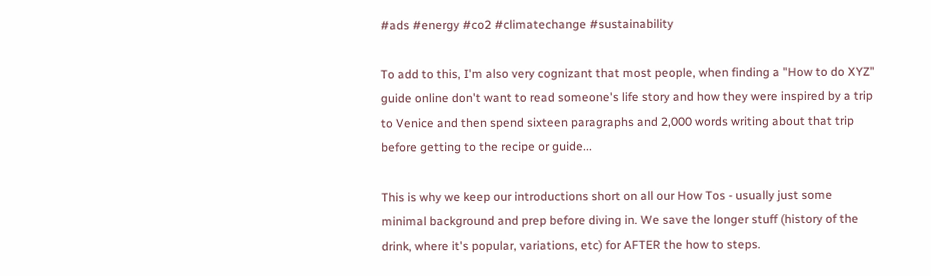#ads #energy #co2 #climatechange #sustainability

To add to this, I'm also very cognizant that most people, when finding a "How to do XYZ" guide online don't want to read someone's life story and how they were inspired by a trip to Venice and then spend sixteen paragraphs and 2,000 words writing about that trip before getting to the recipe or guide...

This is why we keep our introductions short on all our How Tos - usually just some minimal background and prep before diving in. We save the longer stuff (history of the drink, where it's popular, variations, etc) for AFTER the how to steps.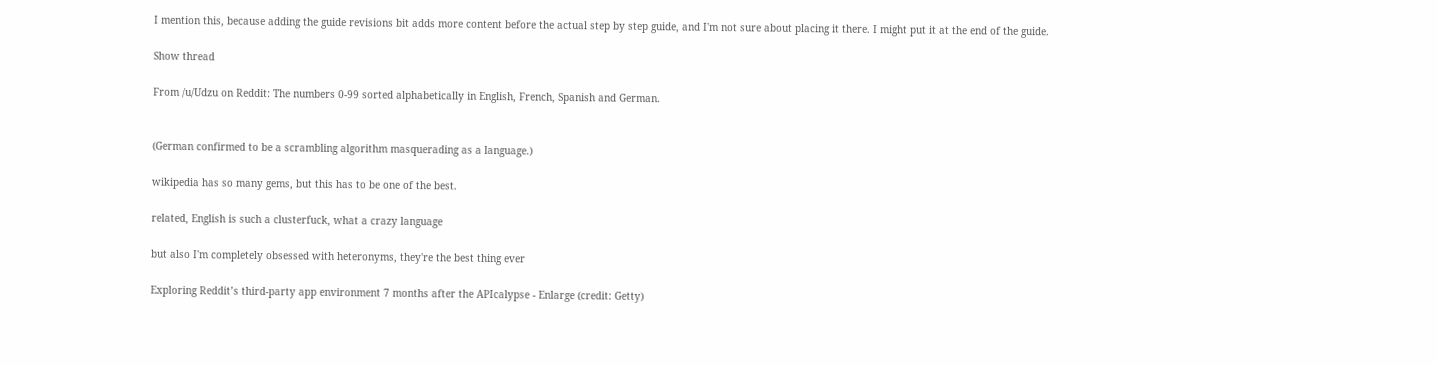I mention this, because adding the guide revisions bit adds more content before the actual step by step guide, and I'm not sure about placing it there. I might put it at the end of the guide.

Show thread

From /u/Udzu on Reddit: The numbers 0-99 sorted alphabetically in English, French, Spanish and German.


(German confirmed to be a scrambling algorithm masquerading as a language.)

wikipedia has so many gems, but this has to be one of the best.

related, English is such a clusterfuck, what a crazy language

but also I'm completely obsessed with heteronyms, they're the best thing ever

Exploring Reddit’s third-party app environment 7 months after the APIcalypse - Enlarge (credit: Getty)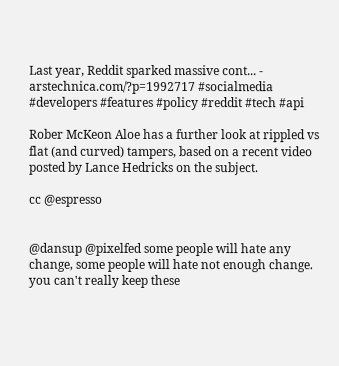Last year, Reddit sparked massive cont... - arstechnica.com/?p=1992717 #socialmedia #developers #features #policy #reddit #tech #api

Rober McKeon Aloe has a further look at rippled vs flat (and curved) tampers, based on a recent video posted by Lance Hedricks on the subject.

cc @espresso


@dansup @pixelfed some people will hate any change, some people will hate not enough change. you can't really keep these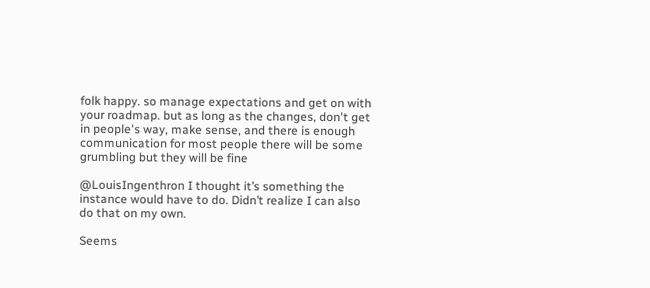folk happy. so manage expectations and get on with your roadmap. but as long as the changes, don't get in people's way, make sense, and there is enough communication for most people there will be some grumbling but they will be fine

@LouisIngenthron I thought it’s something the instance would have to do. Didn’t realize I can also do that on my own.

Seems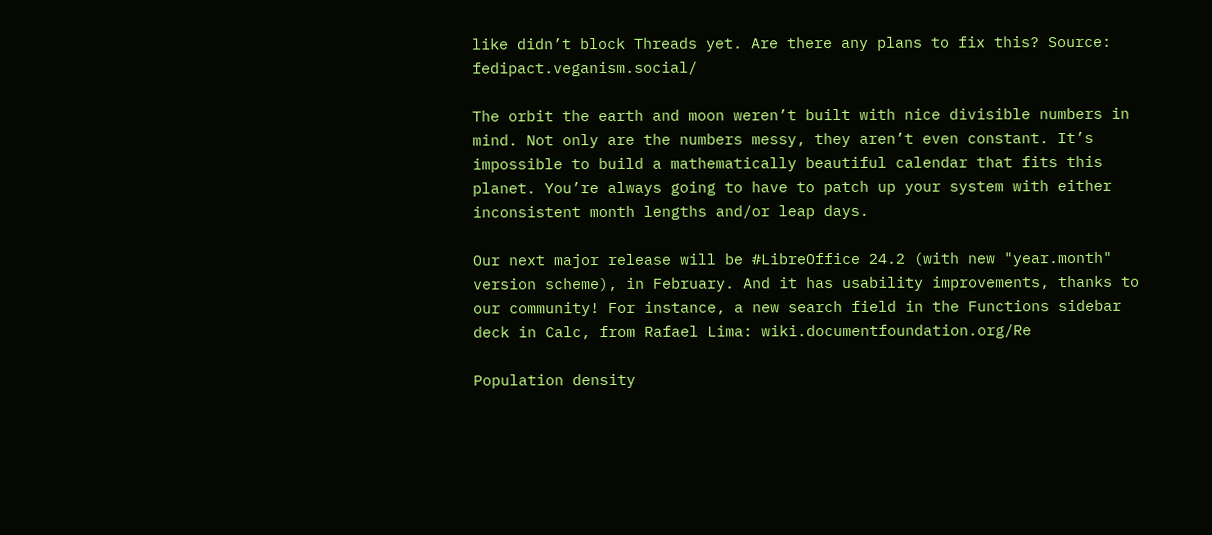like didn’t block Threads yet. Are there any plans to fix this? Source: fedipact.veganism.social/

The orbit the earth and moon weren’t built with nice divisible numbers in mind. Not only are the numbers messy, they aren’t even constant. It’s impossible to build a mathematically beautiful calendar that fits this planet. You’re always going to have to patch up your system with either inconsistent month lengths and/or leap days.

Our next major release will be #LibreOffice 24.2 (with new "year.month" version scheme), in February. And it has usability improvements, thanks to our community! For instance, a new search field in the Functions sidebar deck in Calc, from Rafael Lima: wiki.documentfoundation.org/Re

Population density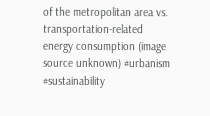of the metropolitan area vs. transportation-related energy consumption (image source unknown) #urbanism #sustainability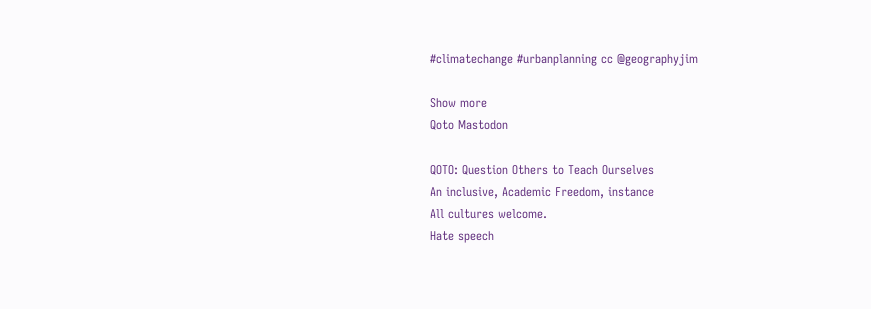#climatechange #urbanplanning cc @geographyjim

Show more
Qoto Mastodon

QOTO: Question Others to Teach Ourselves
An inclusive, Academic Freedom, instance
All cultures welcome.
Hate speech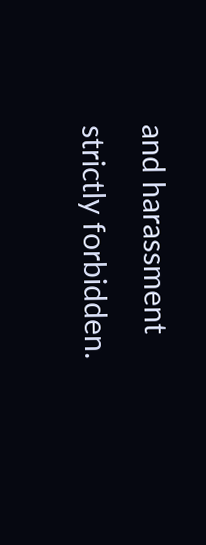and harassment strictly forbidden.